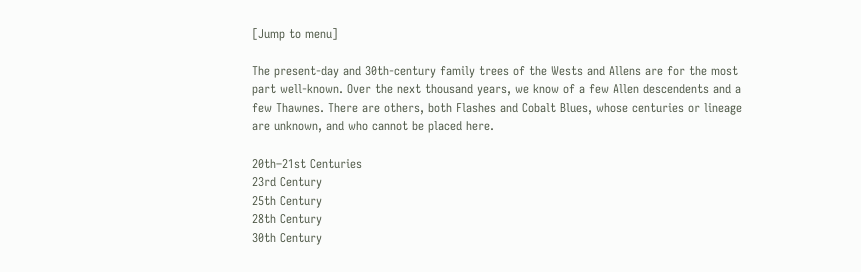[Jump to menu]

The present-day and 30th-century family trees of the Wests and Allens are for the most part well-known. Over the next thousand years, we know of a few Allen descendents and a few Thawnes. There are others, both Flashes and Cobalt Blues, whose centuries or lineage are unknown, and who cannot be placed here.

20th–21st Centuries
23rd Century
25th Century
28th Century
30th Century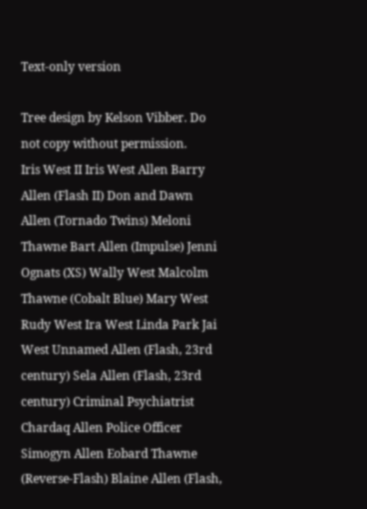Text-only version

Tree design by Kelson Vibber. Do not copy without permission.
Iris West II Iris West Allen Barry Allen (Flash II) Don and Dawn Allen (Tornado Twins) Meloni Thawne Bart Allen (Impulse) Jenni Ognats (XS) Wally West Malcolm Thawne (Cobalt Blue) Mary West Rudy West Ira West Linda Park Jai West Unnamed Allen (Flash, 23rd century) Sela Allen (Flash, 23rd century) Criminal Psychiatrist Chardaq Allen Police Officer Simogyn Allen Eobard Thawne (Reverse-Flash) Blaine Allen (Flash,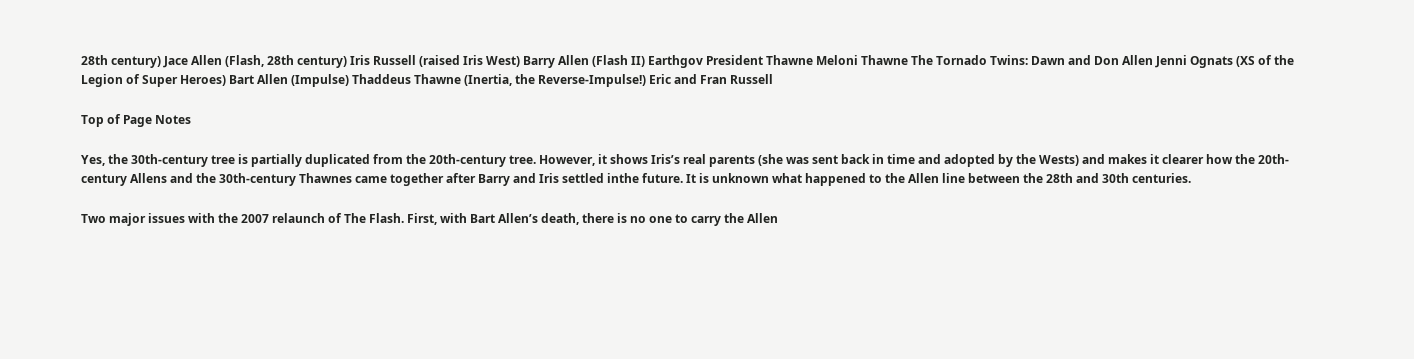28th century) Jace Allen (Flash, 28th century) Iris Russell (raised Iris West) Barry Allen (Flash II) Earthgov President Thawne Meloni Thawne The Tornado Twins: Dawn and Don Allen Jenni Ognats (XS of the Legion of Super Heroes) Bart Allen (Impulse) Thaddeus Thawne (Inertia, the Reverse-Impulse!) Eric and Fran Russell

Top of Page Notes

Yes, the 30th-century tree is partially duplicated from the 20th-century tree. However, it shows Iris’s real parents (she was sent back in time and adopted by the Wests) and makes it clearer how the 20th-century Allens and the 30th-century Thawnes came together after Barry and Iris settled inthe future. It is unknown what happened to the Allen line between the 28th and 30th centuries.

Two major issues with the 2007 relaunch of The Flash. First, with Bart Allen’s death, there is no one to carry the Allen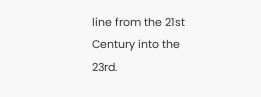line from the 21st Century into the 23rd.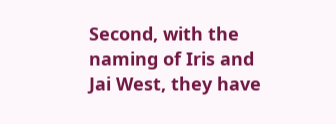Second, with the naming of Iris and Jai West, they have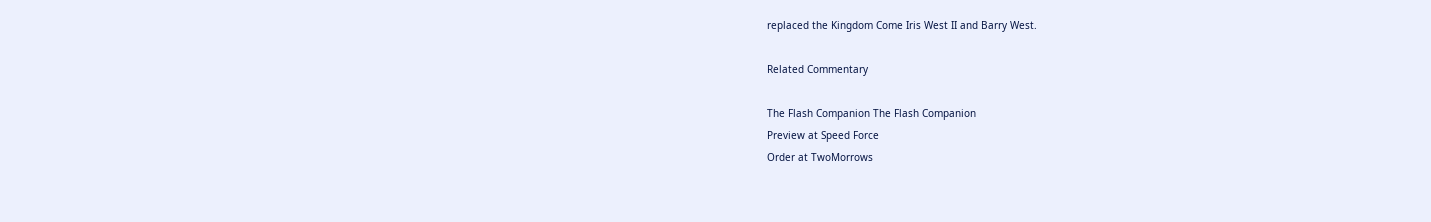replaced the Kingdom Come Iris West II and Barry West.

Related Commentary

The Flash Companion The Flash Companion
Preview at Speed Force
Order at TwoMorrows